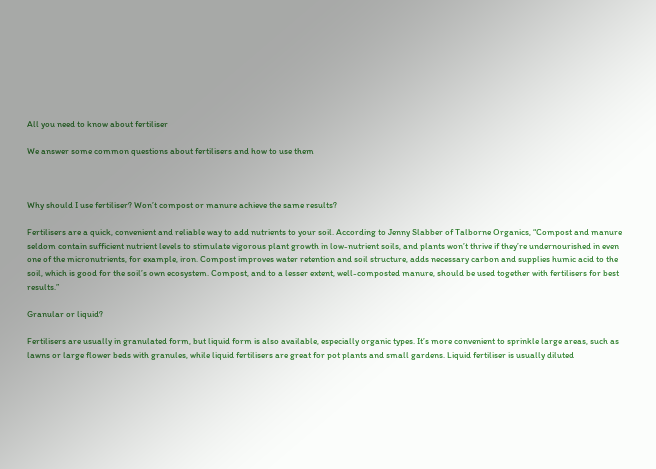All you need to know about fertiliser

We answer some common questions about fertilisers and how to use them



Why should I use fertiliser? Won’t compost or manure achieve the same results?

Fertilisers are a quick, convenient and reliable way to add nutrients to your soil. According to Jenny Slabber of Talborne Organics, “Compost and manure seldom contain sufficient nutrient levels to stimulate vigorous plant growth in low-nutrient soils, and plants won’t thrive if they’re undernourished in even one of the micronutrients, for example, iron. Compost improves water retention and soil structure, adds necessary carbon and supplies humic acid to the soil, which is good for the soil’s own ecosystem. Compost, and to a lesser extent, well-composted manure, should be used together with fertilisers for best results.”

Granular or liquid?

Fertilisers are usually in granulated form, but liquid form is also available, especially organic types. It’s more convenient to sprinkle large areas, such as lawns or large flower beds with granules, while liquid fertilisers are great for pot plants and small gardens. Liquid fertiliser is usually diluted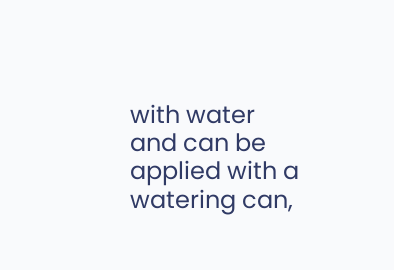with water and can be applied with a watering can,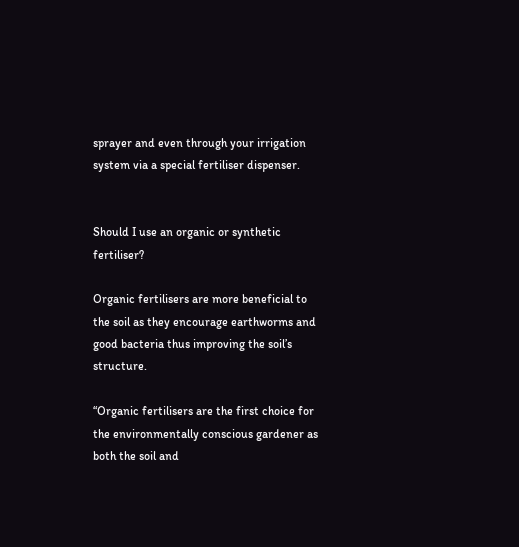sprayer and even through your irrigation system via a special fertiliser dispenser.


Should I use an organic or synthetic fertiliser?

Organic fertilisers are more beneficial to the soil as they encourage earthworms and good bacteria thus improving the soil’s structure.

“Organic fertilisers are the first choice for the environmentally conscious gardener as both the soil and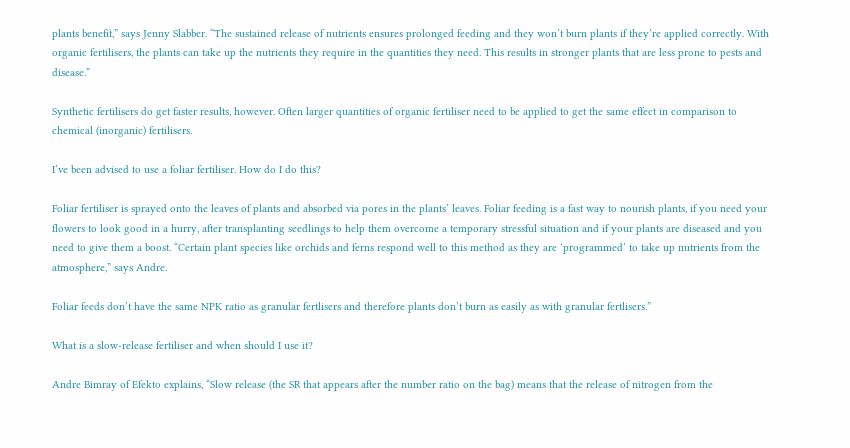plants benefit,” says Jenny Slabber. “The sustained release of nutrients ensures prolonged feeding and they won’t burn plants if they’re applied correctly. With organic fertilisers, the plants can take up the nutrients they require in the quantities they need. This results in stronger plants that are less prone to pests and disease.”

Synthetic fertilisers do get faster results, however. Often larger quantities of organic fertiliser need to be applied to get the same effect in comparison to chemical (inorganic) fertilisers.

I’ve been advised to use a foliar fertiliser. How do I do this?

Foliar fertiliser is sprayed onto the leaves of plants and absorbed via pores in the plants’ leaves. Foliar feeding is a fast way to nourish plants, if you need your flowers to look good in a hurry, after transplanting seedlings to help them overcome a temporary stressful situation and if your plants are diseased and you need to give them a boost. “Certain plant species like orchids and ferns respond well to this method as they are ‘programmed’ to take up nutrients from the atmosphere,” says Andre.

Foliar feeds don’t have the same NPK ratio as granular fertlisers and therefore plants don’t burn as easily as with granular fertlisers.”

What is a slow-release fertiliser and when should I use it?

Andre Bimray of Efekto explains, “Slow release (the SR that appears after the number ratio on the bag) means that the release of nitrogen from the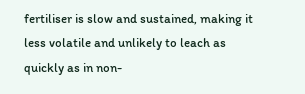fertiliser is slow and sustained, making it less volatile and unlikely to leach as quickly as in non-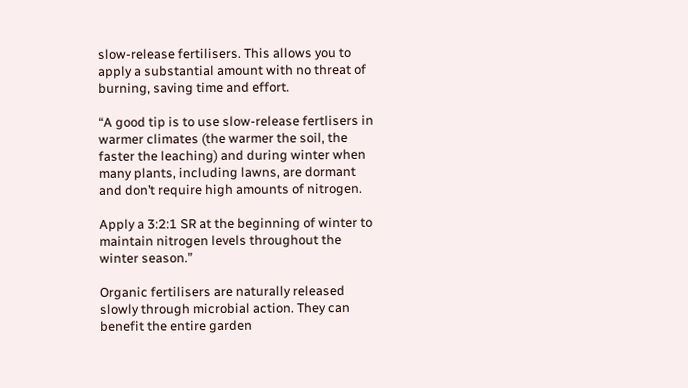slow-release fertilisers. This allows you to apply a substantial amount with no threat of burning, saving time and effort.

“A good tip is to use slow-release fertlisers in warmer climates (the warmer the soil, the faster the leaching) and during winter when many plants, including lawns, are dormant and don’t require high amounts of nitrogen.

Apply a 3:2:1 SR at the beginning of winter to maintain nitrogen levels throughout the winter season.”

Organic fertilisers are naturally released slowly through microbial action. They can benefit the entire garden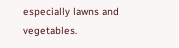especially lawns and vegetables.